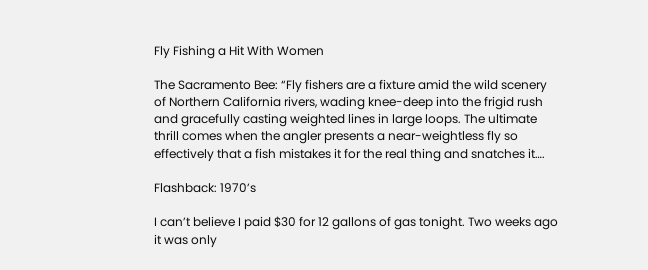Fly Fishing a Hit With Women

The Sacramento Bee: “Fly fishers are a fixture amid the wild scenery of Northern California rivers, wading knee-deep into the frigid rush and gracefully casting weighted lines in large loops. The ultimate thrill comes when the angler presents a near-weightless fly so effectively that a fish mistakes it for the real thing and snatches it….

Flashback: 1970’s

I can’t believe I paid $30 for 12 gallons of gas tonight. Two weeks ago it was only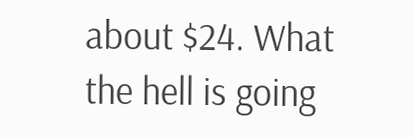about $24. What the hell is going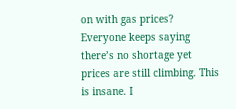on with gas prices? Everyone keeps saying there’s no shortage yet prices are still climbing. This is insane. I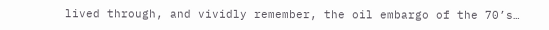lived through, and vividly remember, the oil embargo of the 70’s…